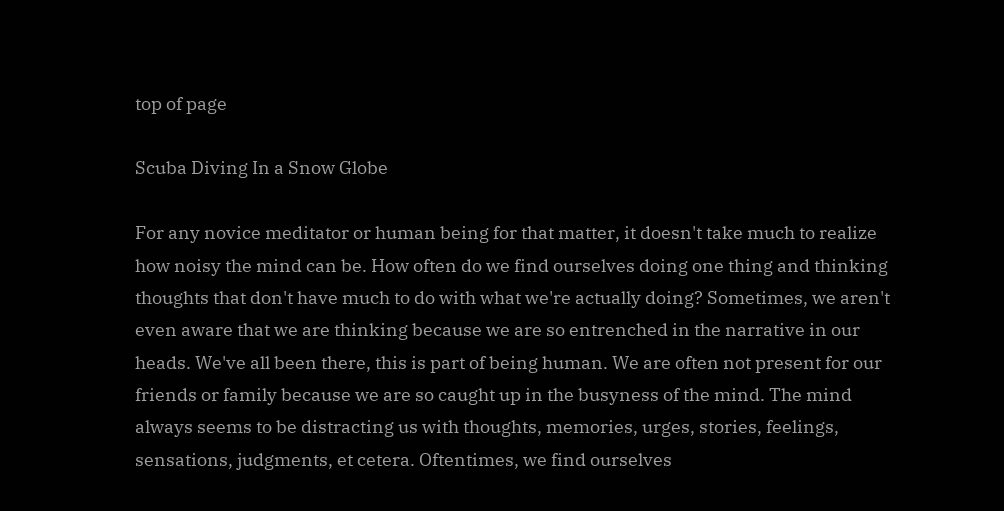top of page

Scuba Diving In a Snow Globe

For any novice meditator or human being for that matter, it doesn't take much to realize how noisy the mind can be. How often do we find ourselves doing one thing and thinking thoughts that don't have much to do with what we're actually doing? Sometimes, we aren't even aware that we are thinking because we are so entrenched in the narrative in our heads. We've all been there, this is part of being human. We are often not present for our friends or family because we are so caught up in the busyness of the mind. The mind always seems to be distracting us with thoughts, memories, urges, stories, feelings, sensations, judgments, et cetera. Oftentimes, we find ourselves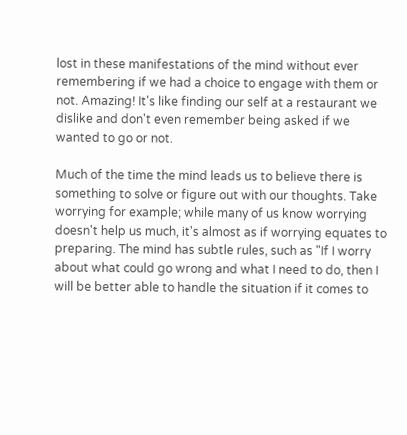lost in these manifestations of the mind without ever remembering if we had a choice to engage with them or not. Amazing! It's like finding our self at a restaurant we dislike and don't even remember being asked if we wanted to go or not.

Much of the time the mind leads us to believe there is something to solve or figure out with our thoughts. Take worrying for example; while many of us know worrying doesn't help us much, it's almost as if worrying equates to preparing. The mind has subtle rules, such as "If I worry about what could go wrong and what I need to do, then I will be better able to handle the situation if it comes to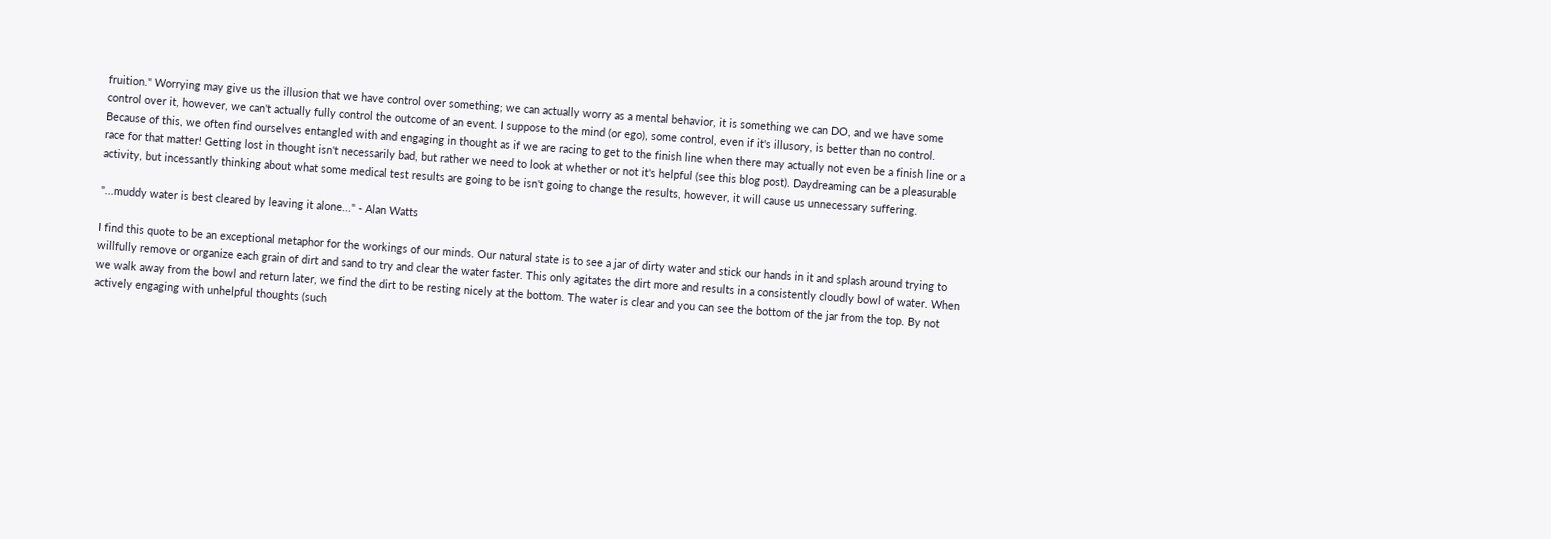fruition." Worrying may give us the illusion that we have control over something; we can actually worry as a mental behavior, it is something we can DO, and we have some control over it, however, we can't actually fully control the outcome of an event. I suppose to the mind (or ego), some control, even if it's illusory, is better than no control. Because of this, we often find ourselves entangled with and engaging in thought as if we are racing to get to the finish line when there may actually not even be a finish line or a race for that matter! Getting lost in thought isn't necessarily bad, but rather we need to look at whether or not it's helpful (see this blog post). Daydreaming can be a pleasurable activity, but incessantly thinking about what some medical test results are going to be isn't going to change the results, however, it will cause us unnecessary suffering.

"...muddy water is best cleared by leaving it alone..." - Alan Watts

I find this quote to be an exceptional metaphor for the workings of our minds. Our natural state is to see a jar of dirty water and stick our hands in it and splash around trying to willfully remove or organize each grain of dirt and sand to try and clear the water faster. This only agitates the dirt more and results in a consistently cloudly bowl of water. When we walk away from the bowl and return later, we find the dirt to be resting nicely at the bottom. The water is clear and you can see the bottom of the jar from the top. By not actively engaging with unhelpful thoughts (such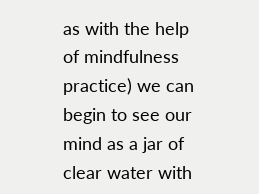as with the help of mindfulness practice) we can begin to see our mind as a jar of clear water with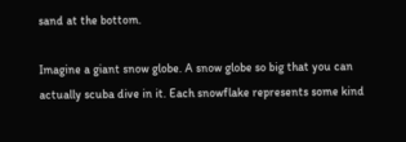sand at the bottom.

Imagine a giant snow globe. A snow globe so big that you can actually scuba dive in it. Each snowflake represents some kind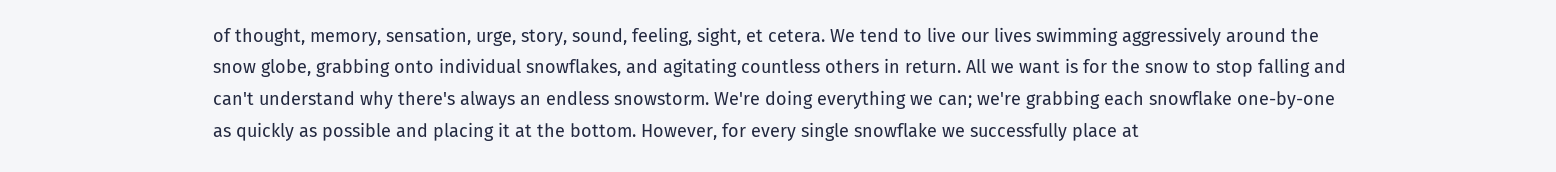of thought, memory, sensation, urge, story, sound, feeling, sight, et cetera. We tend to live our lives swimming aggressively around the snow globe, grabbing onto individual snowflakes, and agitating countless others in return. All we want is for the snow to stop falling and can't understand why there's always an endless snowstorm. We're doing everything we can; we're grabbing each snowflake one-by-one as quickly as possible and placing it at the bottom. However, for every single snowflake we successfully place at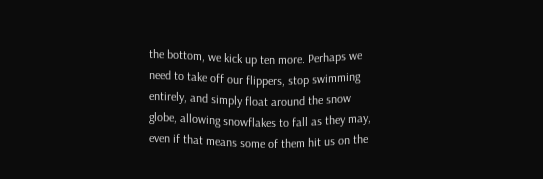the bottom, we kick up ten more. Perhaps we need to take off our flippers, stop swimming entirely, and simply float around the snow globe, allowing snowflakes to fall as they may, even if that means some of them hit us on the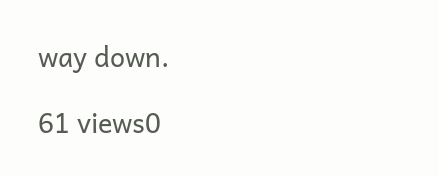way down.

61 views0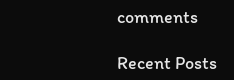comments

Recent Posts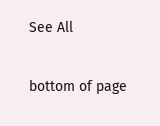See All


bottom of page